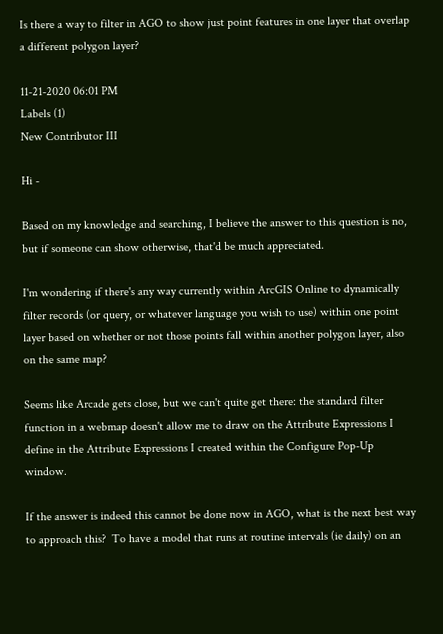Is there a way to filter in AGO to show just point features in one layer that overlap a different polygon layer?

11-21-2020 06:01 PM
Labels (1)
New Contributor III

Hi -

Based on my knowledge and searching, I believe the answer to this question is no, but if someone can show otherwise, that'd be much appreciated.

I'm wondering if there's any way currently within ArcGIS Online to dynamically filter records (or query, or whatever language you wish to use) within one point layer based on whether or not those points fall within another polygon layer, also on the same map?

Seems like Arcade gets close, but we can't quite get there: the standard filter function in a webmap doesn't allow me to draw on the Attribute Expressions I define in the Attribute Expressions I created within the Configure Pop-Up window.

If the answer is indeed this cannot be done now in AGO, what is the next best way to approach this?  To have a model that runs at routine intervals (ie daily) on an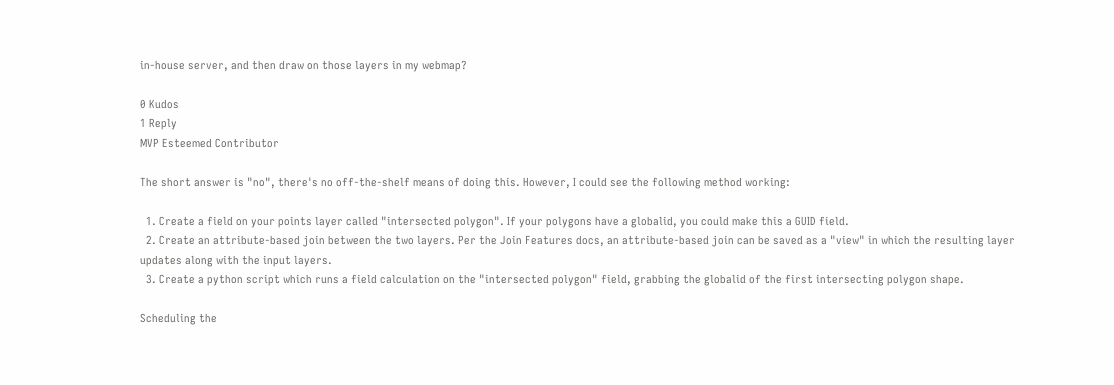in-house server, and then draw on those layers in my webmap?

0 Kudos
1 Reply
MVP Esteemed Contributor

The short answer is "no", there's no off-the-shelf means of doing this. However, I could see the following method working:

  1. Create a field on your points layer called "intersected polygon". If your polygons have a globalid, you could make this a GUID field.
  2. Create an attribute-based join between the two layers. Per the Join Features docs, an attribute-based join can be saved as a "view" in which the resulting layer updates along with the input layers.
  3. Create a python script which runs a field calculation on the "intersected polygon" field, grabbing the globalid of the first intersecting polygon shape.

Scheduling the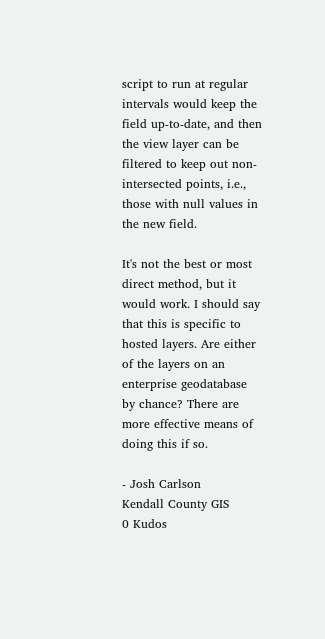script to run at regular intervals would keep the field up-to-date, and then the view layer can be filtered to keep out non-intersected points, i.e., those with null values in the new field.

It's not the best or most direct method, but it would work. I should say that this is specific to hosted layers. Are either of the layers on an enterprise geodatabase by chance? There are more effective means of doing this if so.

- Josh Carlson
Kendall County GIS
0 Kudos